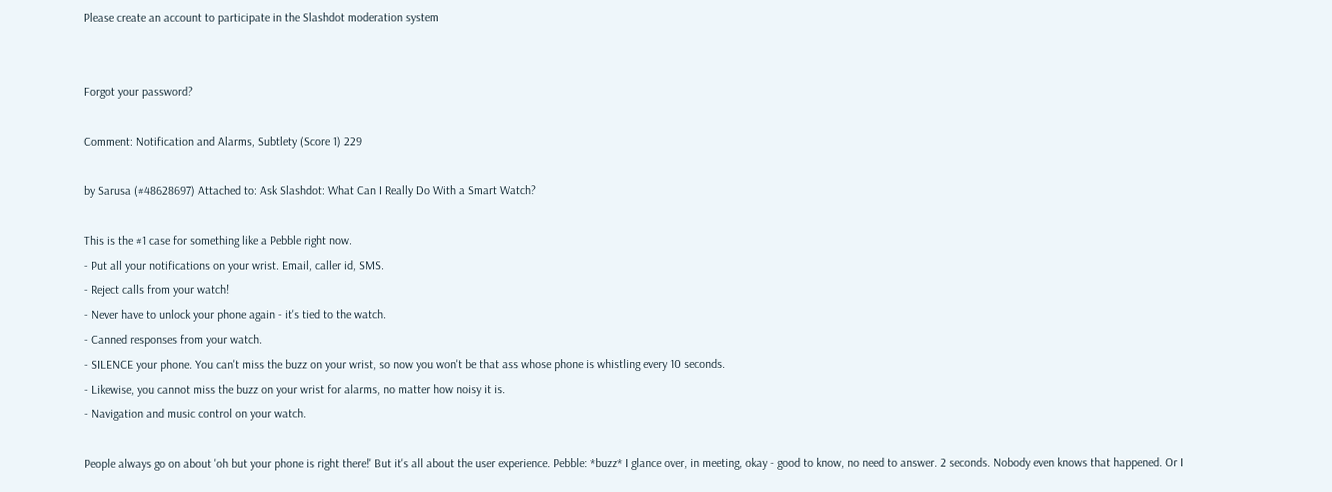Please create an account to participate in the Slashdot moderation system


Forgot your password?

Comment: Notification and Alarms, Subtlety (Score 1) 229

by Sarusa (#48628697) Attached to: Ask Slashdot: What Can I Really Do With a Smart Watch?

This is the #1 case for something like a Pebble right now.
- Put all your notifications on your wrist. Email, caller id, SMS.
- Reject calls from your watch!
- Never have to unlock your phone again - it's tied to the watch.
- Canned responses from your watch.
- SILENCE your phone. You can't miss the buzz on your wrist, so now you won't be that ass whose phone is whistling every 10 seconds.
- Likewise, you cannot miss the buzz on your wrist for alarms, no matter how noisy it is.
- Navigation and music control on your watch.

People always go on about 'oh but your phone is right there!' But it's all about the user experience. Pebble: *buzz* I glance over, in meeting, okay - good to know, no need to answer. 2 seconds. Nobody even knows that happened. Or I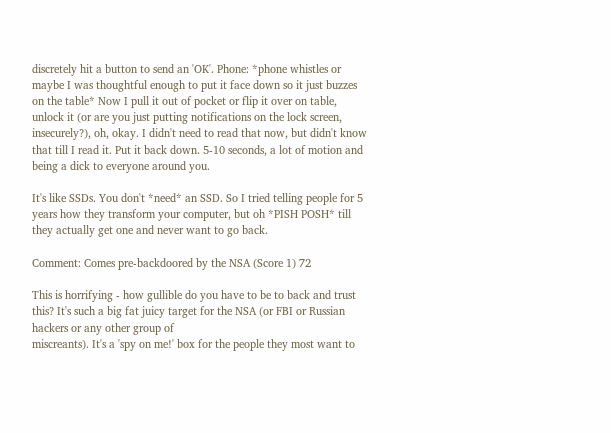discretely hit a button to send an 'OK'. Phone: *phone whistles or maybe I was thoughtful enough to put it face down so it just buzzes on the table* Now I pull it out of pocket or flip it over on table, unlock it (or are you just putting notifications on the lock screen, insecurely?), oh, okay. I didn't need to read that now, but didn't know that till I read it. Put it back down. 5-10 seconds, a lot of motion and being a dick to everyone around you.

It's like SSDs. You don't *need* an SSD. So I tried telling people for 5 years how they transform your computer, but oh *PISH POSH* till they actually get one and never want to go back.

Comment: Comes pre-backdoored by the NSA (Score 1) 72

This is horrifying - how gullible do you have to be to back and trust this? It's such a big fat juicy target for the NSA (or FBI or Russian hackers or any other group of
miscreants). It's a 'spy on me!' box for the people they most want to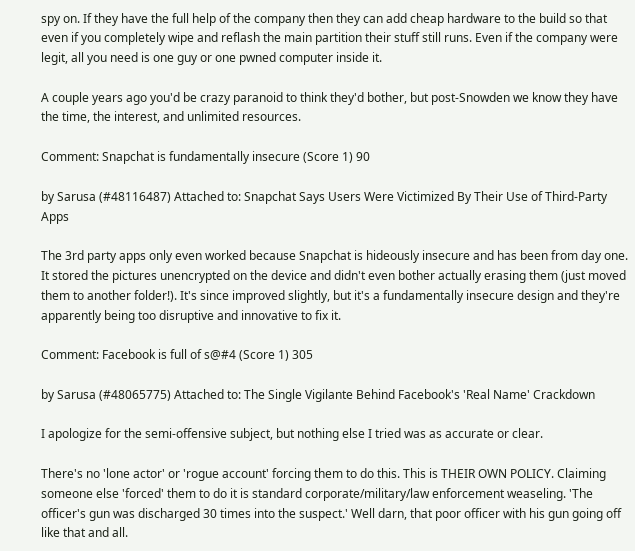spy on. If they have the full help of the company then they can add cheap hardware to the build so that even if you completely wipe and reflash the main partition their stuff still runs. Even if the company were legit, all you need is one guy or one pwned computer inside it.

A couple years ago you'd be crazy paranoid to think they'd bother, but post-Snowden we know they have the time, the interest, and unlimited resources.

Comment: Snapchat is fundamentally insecure (Score 1) 90

by Sarusa (#48116487) Attached to: Snapchat Says Users Were Victimized By Their Use of Third-Party Apps

The 3rd party apps only even worked because Snapchat is hideously insecure and has been from day one. It stored the pictures unencrypted on the device and didn't even bother actually erasing them (just moved them to another folder!). It's since improved slightly, but it's a fundamentally insecure design and they're apparently being too disruptive and innovative to fix it.

Comment: Facebook is full of s@#4 (Score 1) 305

by Sarusa (#48065775) Attached to: The Single Vigilante Behind Facebook's 'Real Name' Crackdown

I apologize for the semi-offensive subject, but nothing else I tried was as accurate or clear.

There's no 'lone actor' or 'rogue account' forcing them to do this. This is THEIR OWN POLICY. Claiming someone else 'forced' them to do it is standard corporate/military/law enforcement weaseling. 'The officer's gun was discharged 30 times into the suspect.' Well darn, that poor officer with his gun going off like that and all.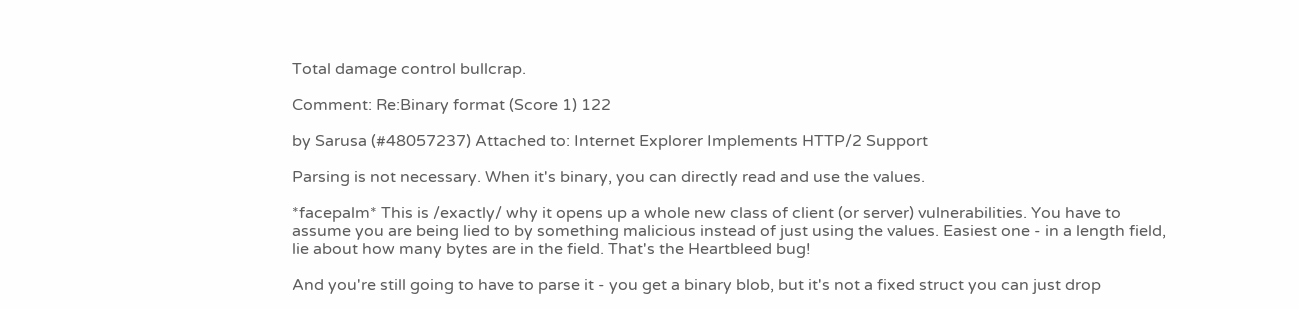Total damage control bullcrap.

Comment: Re:Binary format (Score 1) 122

by Sarusa (#48057237) Attached to: Internet Explorer Implements HTTP/2 Support

Parsing is not necessary. When it's binary, you can directly read and use the values.

*facepalm* This is /exactly/ why it opens up a whole new class of client (or server) vulnerabilities. You have to assume you are being lied to by something malicious instead of just using the values. Easiest one - in a length field, lie about how many bytes are in the field. That's the Heartbleed bug!

And you're still going to have to parse it - you get a binary blob, but it's not a fixed struct you can just drop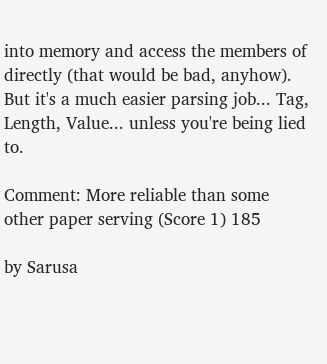into memory and access the members of directly (that would be bad, anyhow). But it's a much easier parsing job... Tag, Length, Value... unless you're being lied to.

Comment: More reliable than some other paper serving (Score 1) 185

by Sarusa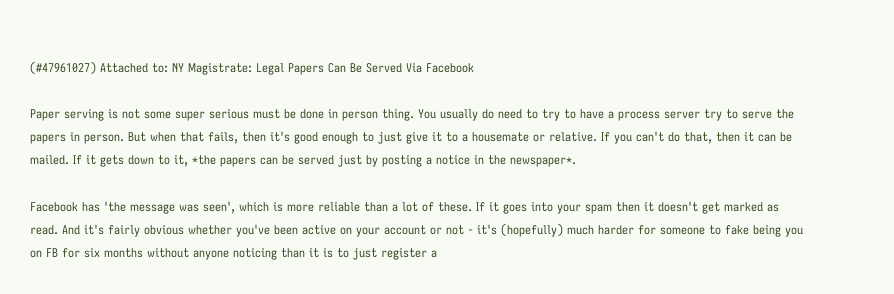(#47961027) Attached to: NY Magistrate: Legal Papers Can Be Served Via Facebook

Paper serving is not some super serious must be done in person thing. You usually do need to try to have a process server try to serve the papers in person. But when that fails, then it's good enough to just give it to a housemate or relative. If you can't do that, then it can be mailed. If it gets down to it, *the papers can be served just by posting a notice in the newspaper*.

Facebook has 'the message was seen', which is more reliable than a lot of these. If it goes into your spam then it doesn't get marked as read. And it's fairly obvious whether you've been active on your account or not - it's (hopefully) much harder for someone to fake being you on FB for six months without anyone noticing than it is to just register a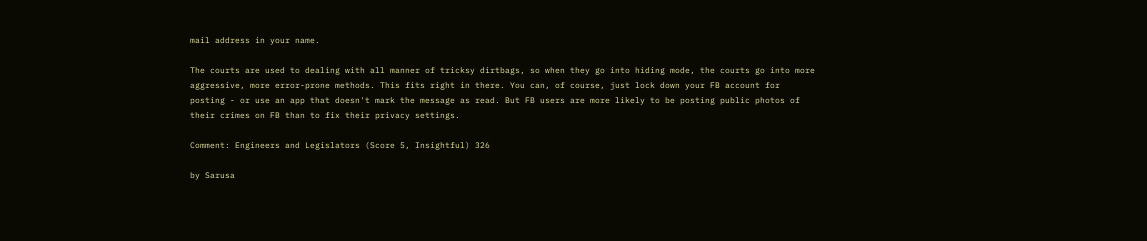mail address in your name.

The courts are used to dealing with all manner of tricksy dirtbags, so when they go into hiding mode, the courts go into more aggressive, more error-prone methods. This fits right in there. You can, of course, just lock down your FB account for posting - or use an app that doesn't mark the message as read. But FB users are more likely to be posting public photos of their crimes on FB than to fix their privacy settings.

Comment: Engineers and Legislators (Score 5, Insightful) 326

by Sarusa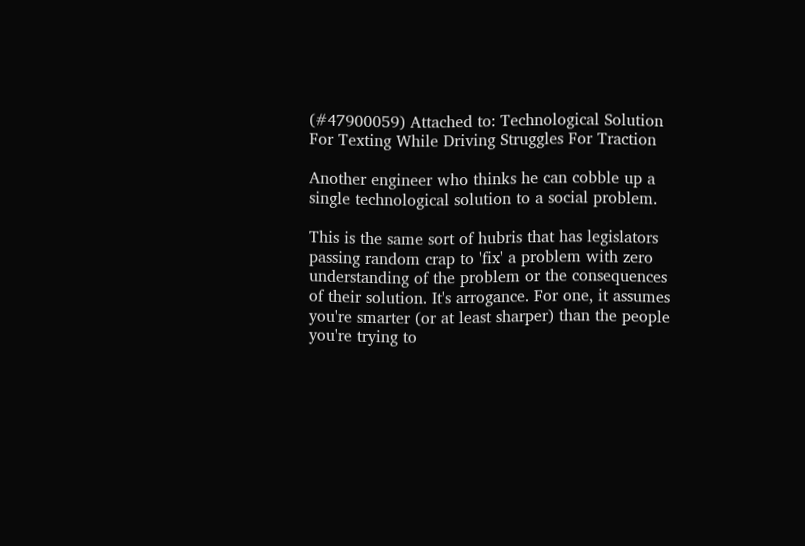(#47900059) Attached to: Technological Solution For Texting While Driving Struggles For Traction

Another engineer who thinks he can cobble up a single technological solution to a social problem.

This is the same sort of hubris that has legislators passing random crap to 'fix' a problem with zero understanding of the problem or the consequences of their solution. It's arrogance. For one, it assumes you're smarter (or at least sharper) than the people you're trying to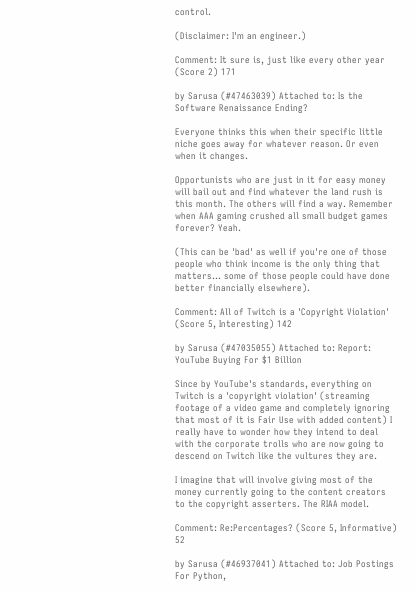control.

(Disclaimer: I'm an engineer.)

Comment: It sure is, just like every other year (Score 2) 171

by Sarusa (#47463039) Attached to: Is the Software Renaissance Ending?

Everyone thinks this when their specific little niche goes away for whatever reason. Or even when it changes.

Opportunists who are just in it for easy money will bail out and find whatever the land rush is this month. The others will find a way. Remember when AAA gaming crushed all small budget games forever? Yeah.

(This can be 'bad' as well if you're one of those people who think income is the only thing that matters... some of those people could have done better financially elsewhere).

Comment: All of Twitch is a 'Copyright Violation' (Score 5, Interesting) 142

by Sarusa (#47035055) Attached to: Report: YouTube Buying For $1 Billion

Since by YouTube's standards, everything on Twitch is a 'copyright violation' (streaming footage of a video game and completely ignoring that most of it is Fair Use with added content) I really have to wonder how they intend to deal with the corporate trolls who are now going to descend on Twitch like the vultures they are.

I imagine that will involve giving most of the money currently going to the content creators to the copyright asserters. The RIAA model.

Comment: Re:Percentages? (Score 5, Informative) 52

by Sarusa (#46937041) Attached to: Job Postings For Python,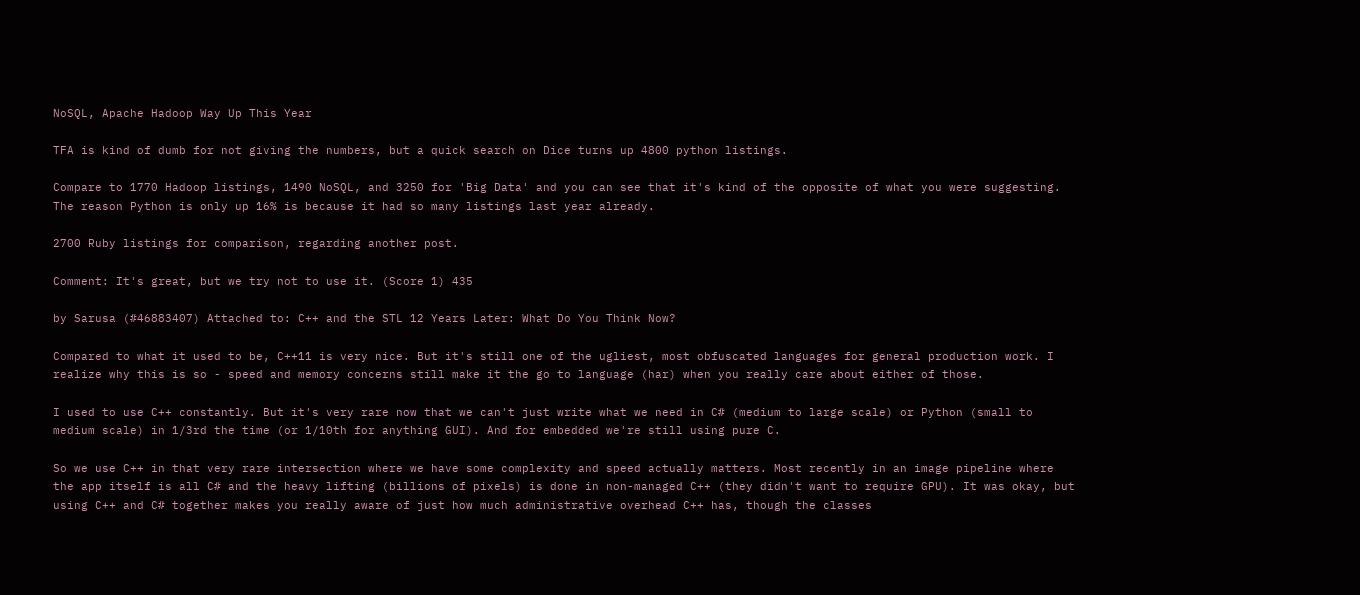NoSQL, Apache Hadoop Way Up This Year

TFA is kind of dumb for not giving the numbers, but a quick search on Dice turns up 4800 python listings.

Compare to 1770 Hadoop listings, 1490 NoSQL, and 3250 for 'Big Data' and you can see that it's kind of the opposite of what you were suggesting. The reason Python is only up 16% is because it had so many listings last year already.

2700 Ruby listings for comparison, regarding another post.

Comment: It's great, but we try not to use it. (Score 1) 435

by Sarusa (#46883407) Attached to: C++ and the STL 12 Years Later: What Do You Think Now?

Compared to what it used to be, C++11 is very nice. But it's still one of the ugliest, most obfuscated languages for general production work. I realize why this is so - speed and memory concerns still make it the go to language (har) when you really care about either of those.

I used to use C++ constantly. But it's very rare now that we can't just write what we need in C# (medium to large scale) or Python (small to medium scale) in 1/3rd the time (or 1/10th for anything GUI). And for embedded we're still using pure C.

So we use C++ in that very rare intersection where we have some complexity and speed actually matters. Most recently in an image pipeline where the app itself is all C# and the heavy lifting (billions of pixels) is done in non-managed C++ (they didn't want to require GPU). It was okay, but using C++ and C# together makes you really aware of just how much administrative overhead C++ has, though the classes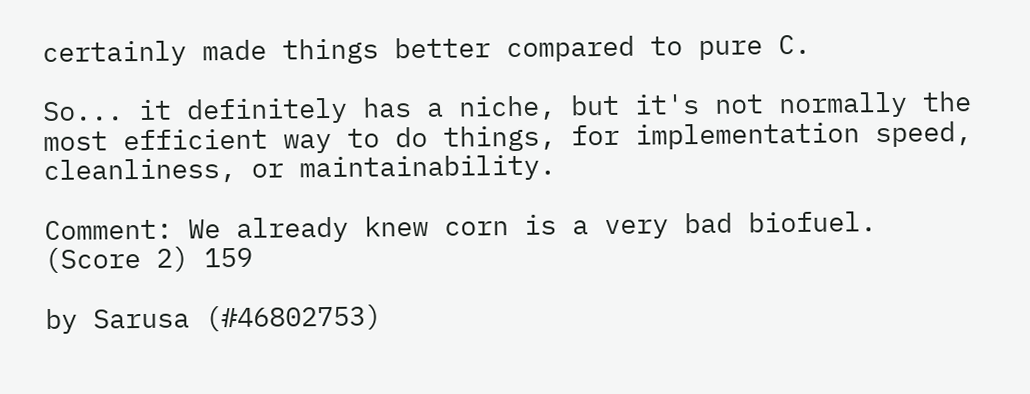certainly made things better compared to pure C.

So... it definitely has a niche, but it's not normally the most efficient way to do things, for implementation speed, cleanliness, or maintainability.

Comment: We already knew corn is a very bad biofuel. (Score 2) 159

by Sarusa (#46802753)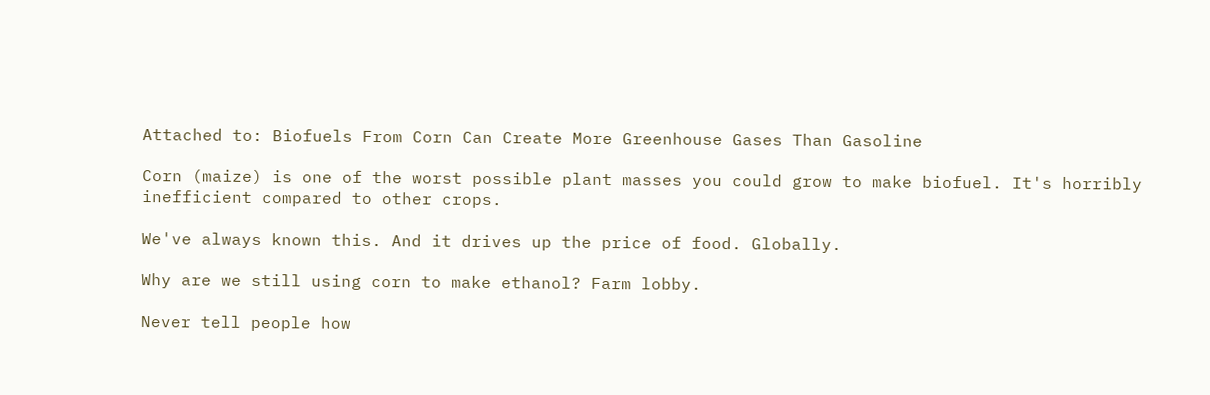Attached to: Biofuels From Corn Can Create More Greenhouse Gases Than Gasoline

Corn (maize) is one of the worst possible plant masses you could grow to make biofuel. It's horribly inefficient compared to other crops.

We've always known this. And it drives up the price of food. Globally.

Why are we still using corn to make ethanol? Farm lobby.

Never tell people how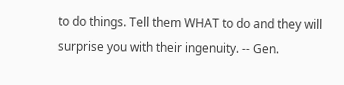to do things. Tell them WHAT to do and they will surprise you with their ingenuity. -- Gen.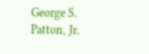George S. Patton, Jr.